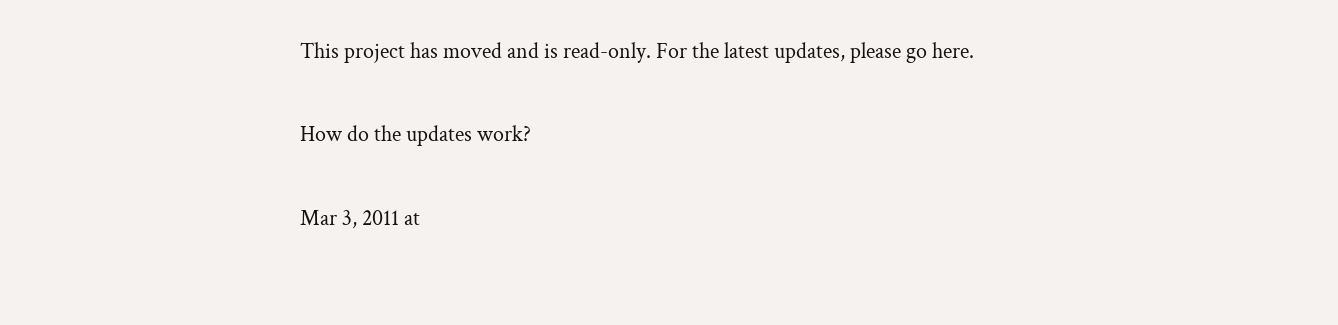This project has moved and is read-only. For the latest updates, please go here.

How do the updates work?

Mar 3, 2011 at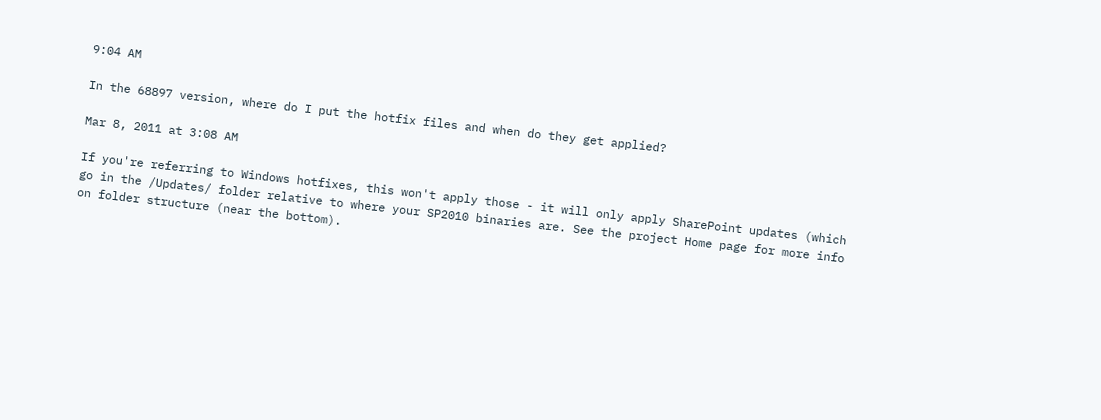9:04 AM

In the 68897 version, where do I put the hotfix files and when do they get applied?

Mar 8, 2011 at 3:08 AM

If you're referring to Windows hotfixes, this won't apply those - it will only apply SharePoint updates (which go in the /Updates/ folder relative to where your SP2010 binaries are. See the project Home page for more info on folder structure (near the bottom).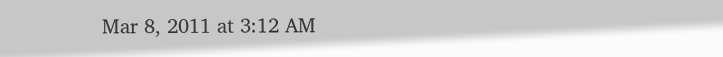Mar 8, 2011 at 3:12 AM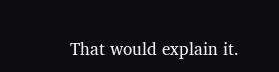That would explain it.